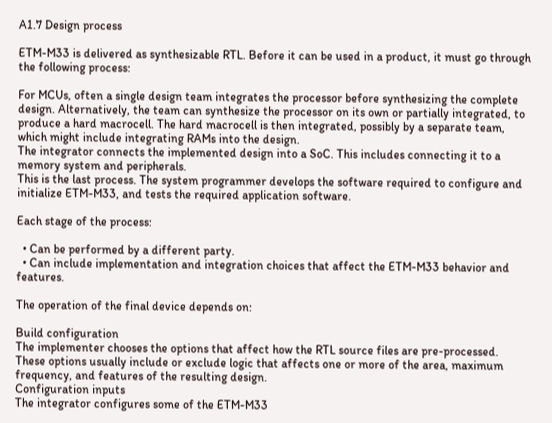A1.7 Design process

ETM-M33 is delivered as synthesizable RTL. Before it can be used in a product, it must go through the following process:

For MCUs, often a single design team integrates the processor before synthesizing the complete design. Alternatively, the team can synthesize the processor on its own or partially integrated, to produce a hard macrocell. The hard macrocell is then integrated, possibly by a separate team, which might include integrating RAMs into the design.
The integrator connects the implemented design into a SoC. This includes connecting it to a memory system and peripherals.
This is the last process. The system programmer develops the software required to configure and initialize ETM-M33, and tests the required application software.

Each stage of the process:

  • Can be performed by a different party.
  • Can include implementation and integration choices that affect the ETM-M33 behavior and features.

The operation of the final device depends on:

Build configuration
The implementer chooses the options that affect how the RTL source files are pre-processed. These options usually include or exclude logic that affects one or more of the area, maximum frequency, and features of the resulting design.
Configuration inputs
The integrator configures some of the ETM-M33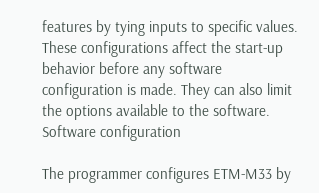features by tying inputs to specific values. These configurations affect the start-up behavior before any software configuration is made. They can also limit the options available to the software.
Software configuration

The programmer configures ETM-M33 by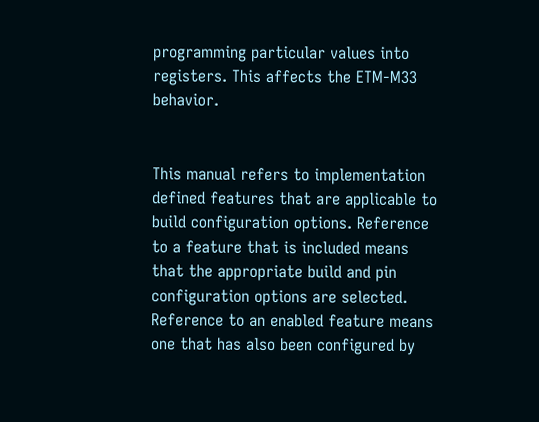programming particular values into registers. This affects the ETM-M33 behavior.


This manual refers to implementation defined features that are applicable to build configuration options. Reference to a feature that is included means that the appropriate build and pin configuration options are selected. Reference to an enabled feature means one that has also been configured by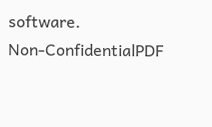software.
Non-ConfidentialPDF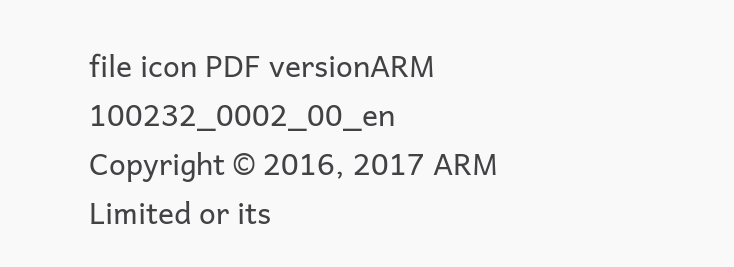file icon PDF versionARM 100232_0002_00_en
Copyright © 2016, 2017 ARM Limited or its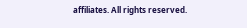affiliates. All rights reserved.